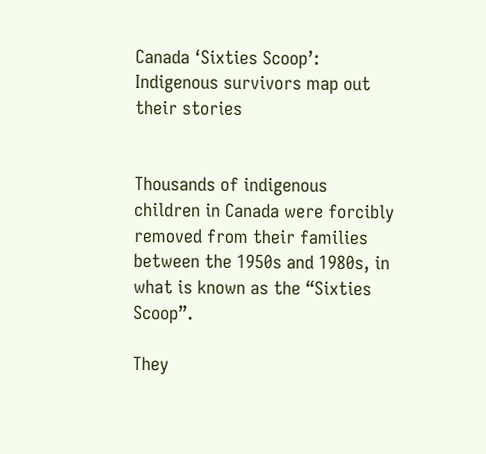Canada ‘Sixties Scoop’: Indigenous survivors map out their stories


Thousands of indigenous children in Canada were forcibly removed from their families between the 1950s and 1980s, in what is known as the “Sixties Scoop”.

They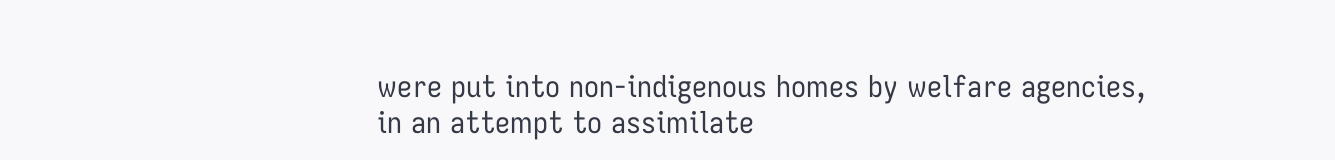were put into non-indigenous homes by welfare agencies, in an attempt to assimilate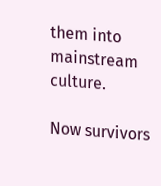them into mainstream culture.

Now survivors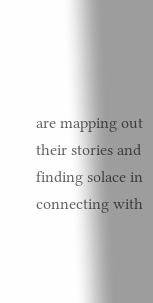are mapping out their stories and finding solace in connecting with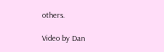others.

Video by Dan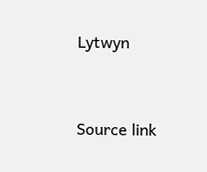Lytwyn


Source link